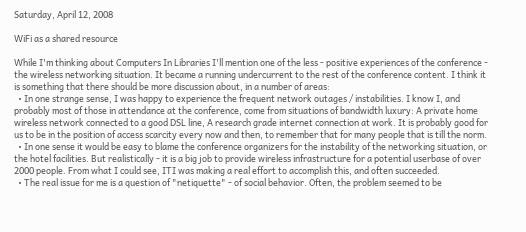Saturday, April 12, 2008

WiFi as a shared resource

While I'm thinking about Computers In Libraries I'll mention one of the less - positive experiences of the conference - the wireless networking situation. It became a running undercurrent to the rest of the conference content. I think it is something that there should be more discussion about, in a number of areas:
  • In one strange sense, I was happy to experience the frequent network outages / instabilities. I know I, and probably most of those in attendance at the conference, come from situations of bandwidth luxury: A private home wireless network connected to a good DSL line, A research grade internet connection at work. It is probably good for us to be in the position of access scarcity every now and then, to remember that for many people that is till the norm.
  • In one sense it would be easy to blame the conference organizers for the instability of the networking situation, or the hotel facilities. But realistically - it is a big job to provide wireless infrastructure for a potential userbase of over 2000 people. From what I could see, ITI was making a real effort to accomplish this, and often succeeded.
  • The real issue for me is a question of "netiquette" - of social behavior. Often, the problem seemed to be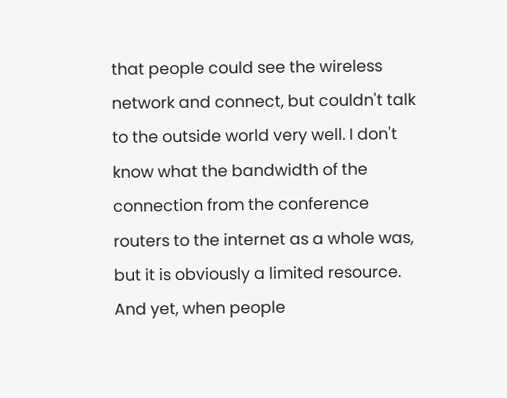that people could see the wireless network and connect, but couldn't talk to the outside world very well. I don't know what the bandwidth of the connection from the conference routers to the internet as a whole was, but it is obviously a limited resource. And yet, when people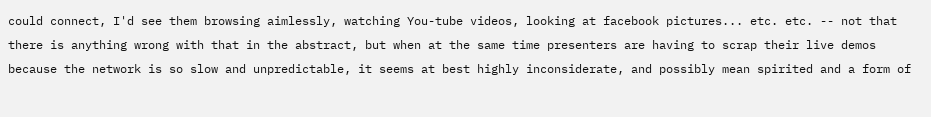could connect, I'd see them browsing aimlessly, watching You-tube videos, looking at facebook pictures... etc. etc. -- not that there is anything wrong with that in the abstract, but when at the same time presenters are having to scrap their live demos because the network is so slow and unpredictable, it seems at best highly inconsiderate, and possibly mean spirited and a form of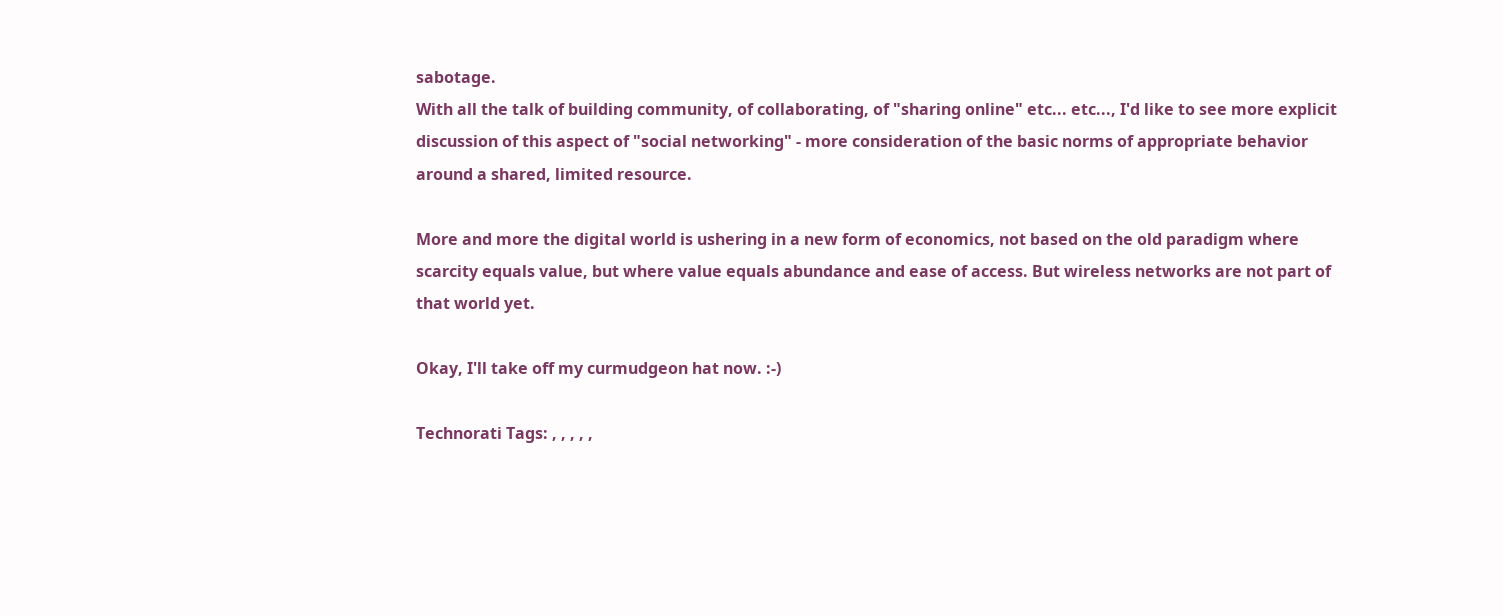sabotage.
With all the talk of building community, of collaborating, of "sharing online" etc... etc..., I'd like to see more explicit discussion of this aspect of "social networking" - more consideration of the basic norms of appropriate behavior around a shared, limited resource.

More and more the digital world is ushering in a new form of economics, not based on the old paradigm where scarcity equals value, but where value equals abundance and ease of access. But wireless networks are not part of that world yet.

Okay, I'll take off my curmudgeon hat now. :-)

Technorati Tags: , , , , ,